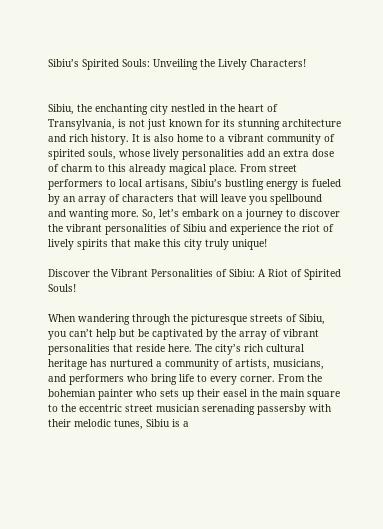Sibiu’s Spirited Souls: Unveiling the Lively Characters!


Sibiu, the enchanting city nestled in the heart of Transylvania, is not just known for its stunning architecture and rich history. It is also home to a vibrant community of spirited souls, whose lively personalities add an extra dose of charm to this already magical place. From street performers to local artisans, Sibiu’s bustling energy is fueled by an array of characters that will leave you spellbound and wanting more. So, let’s embark on a journey to discover the vibrant personalities of Sibiu and experience the riot of lively spirits that make this city truly unique!

Discover the Vibrant Personalities of Sibiu: A Riot of Spirited Souls!

When wandering through the picturesque streets of Sibiu, you can’t help but be captivated by the array of vibrant personalities that reside here. The city’s rich cultural heritage has nurtured a community of artists, musicians, and performers who bring life to every corner. From the bohemian painter who sets up their easel in the main square to the eccentric street musician serenading passersby with their melodic tunes, Sibiu is a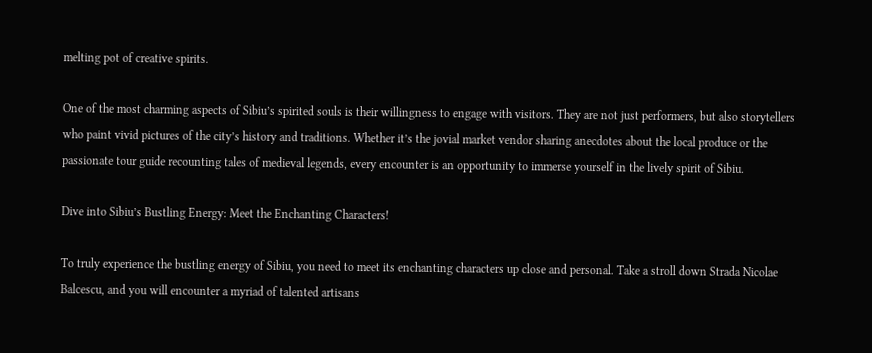melting pot of creative spirits.

One of the most charming aspects of Sibiu’s spirited souls is their willingness to engage with visitors. They are not just performers, but also storytellers who paint vivid pictures of the city’s history and traditions. Whether it’s the jovial market vendor sharing anecdotes about the local produce or the passionate tour guide recounting tales of medieval legends, every encounter is an opportunity to immerse yourself in the lively spirit of Sibiu.

Dive into Sibiu’s Bustling Energy: Meet the Enchanting Characters!

To truly experience the bustling energy of Sibiu, you need to meet its enchanting characters up close and personal. Take a stroll down Strada Nicolae Balcescu, and you will encounter a myriad of talented artisans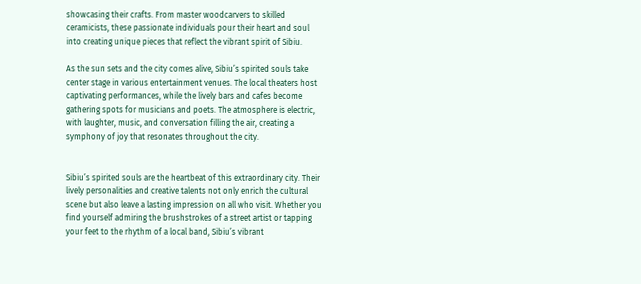showcasing their crafts. From master woodcarvers to skilled ceramicists, these passionate individuals pour their heart and soul into creating unique pieces that reflect the vibrant spirit of Sibiu.

As the sun sets and the city comes alive, Sibiu’s spirited souls take center stage in various entertainment venues. The local theaters host captivating performances, while the lively bars and cafes become gathering spots for musicians and poets. The atmosphere is electric, with laughter, music, and conversation filling the air, creating a symphony of joy that resonates throughout the city.


Sibiu’s spirited souls are the heartbeat of this extraordinary city. Their lively personalities and creative talents not only enrich the cultural scene but also leave a lasting impression on all who visit. Whether you find yourself admiring the brushstrokes of a street artist or tapping your feet to the rhythm of a local band, Sibiu’s vibrant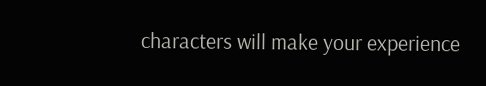characters will make your experience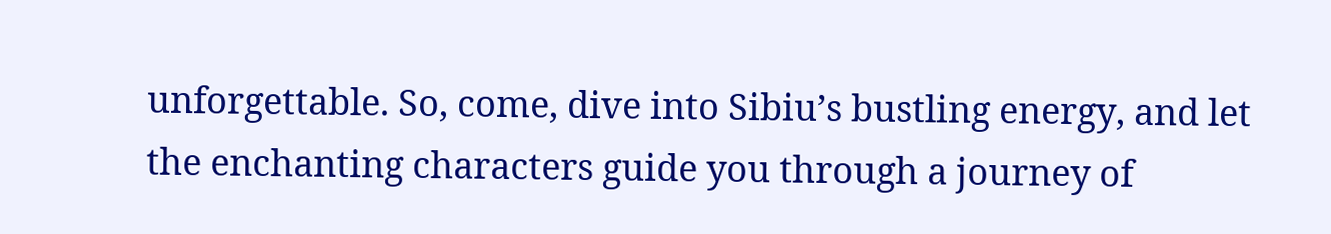unforgettable. So, come, dive into Sibiu’s bustling energy, and let the enchanting characters guide you through a journey of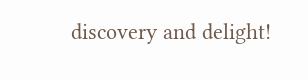discovery and delight!